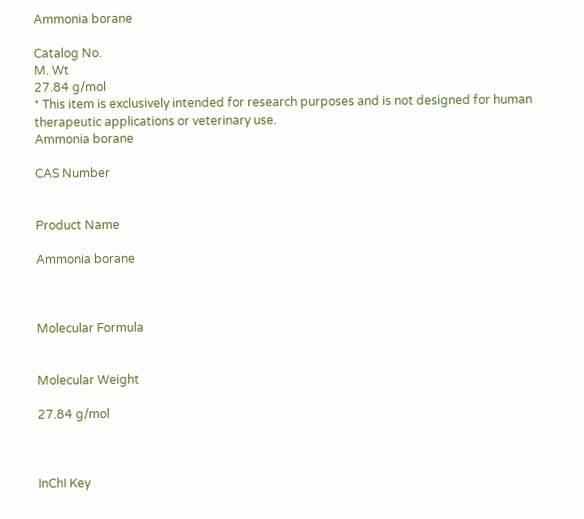Ammonia borane

Catalog No.
M. Wt
27.84 g/mol
* This item is exclusively intended for research purposes and is not designed for human therapeutic applications or veterinary use.
Ammonia borane

CAS Number


Product Name

Ammonia borane



Molecular Formula


Molecular Weight

27.84 g/mol



InChI Key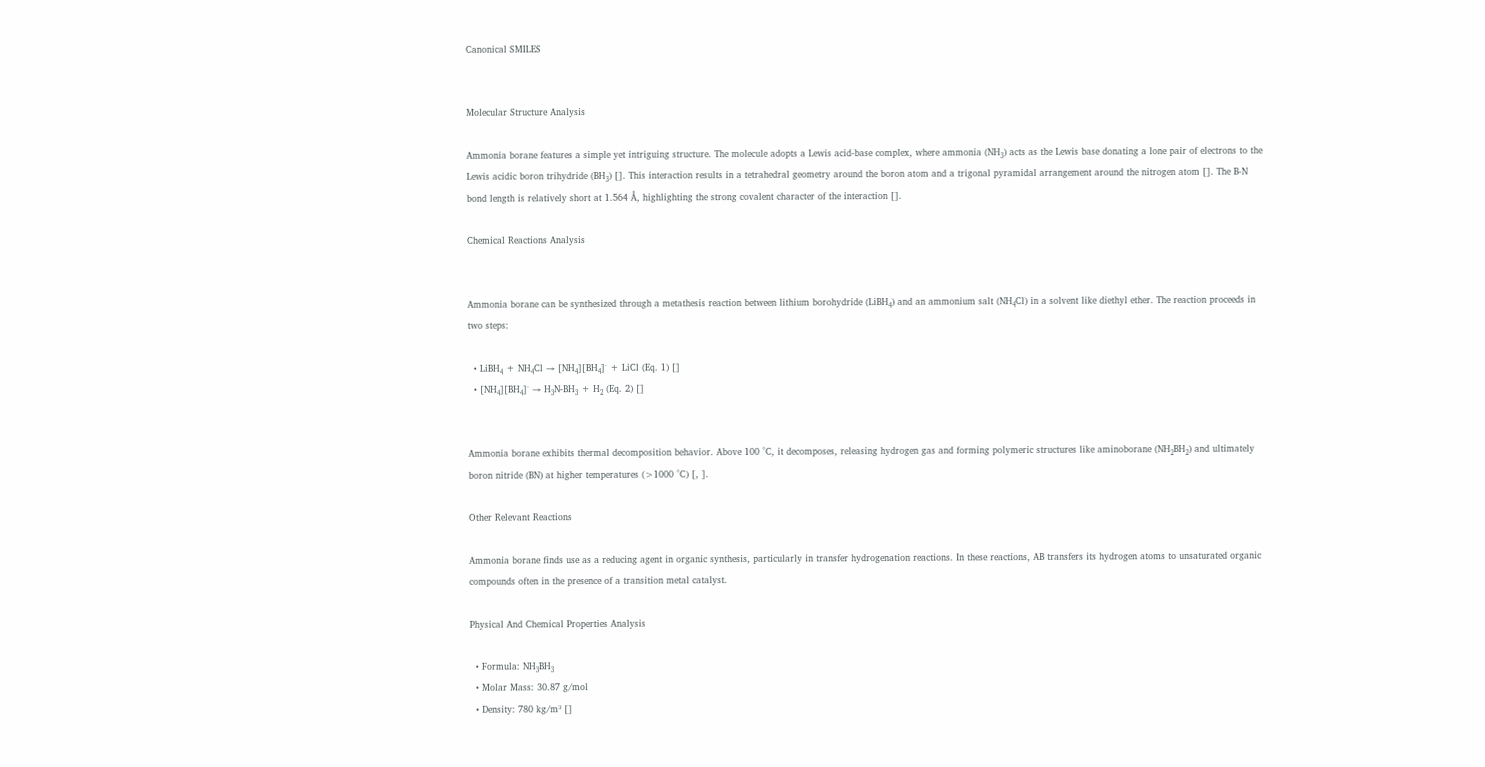Canonical SMILES


Molecular Structure Analysis

Ammonia borane features a simple yet intriguing structure. The molecule adopts a Lewis acid-base complex, where ammonia (NH₃) acts as the Lewis base donating a lone pair of electrons to the Lewis acidic boron trihydride (BH₃) []. This interaction results in a tetrahedral geometry around the boron atom and a trigonal pyramidal arrangement around the nitrogen atom []. The B-N bond length is relatively short at 1.564 Å, highlighting the strong covalent character of the interaction [].

Chemical Reactions Analysis


Ammonia borane can be synthesized through a metathesis reaction between lithium borohydride (LiBH₄) and an ammonium salt (NH₄Cl) in a solvent like diethyl ether. The reaction proceeds in two steps:

  • LiBH₄ + NH₄Cl → [NH₄][BH₄]⁻ + LiCl (Eq. 1) []
  • [NH₄][BH₄]⁻ → H₃N-BH₃ + H₂ (Eq. 2) []


Ammonia borane exhibits thermal decomposition behavior. Above 100 °C, it decomposes, releasing hydrogen gas and forming polymeric structures like aminoborane (NH₂BH₂) and ultimately boron nitride (BN) at higher temperatures (>1000 °C) [, ].

Other Relevant Reactions

Ammonia borane finds use as a reducing agent in organic synthesis, particularly in transfer hydrogenation reactions. In these reactions, AB transfers its hydrogen atoms to unsaturated organic compounds often in the presence of a transition metal catalyst.

Physical And Chemical Properties Analysis

  • Formula: NH₃BH₃
  • Molar Mass: 30.87 g/mol
  • Density: 780 kg/m³ []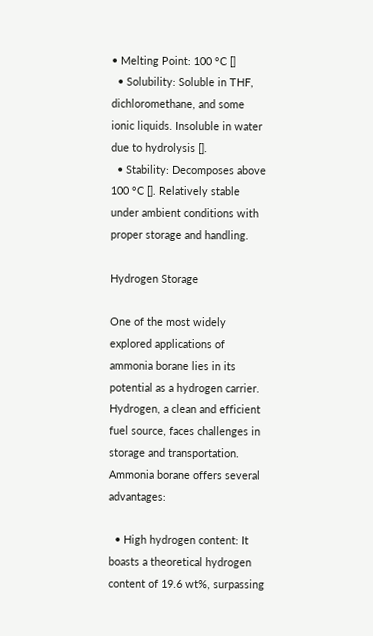• Melting Point: 100 °C []
  • Solubility: Soluble in THF, dichloromethane, and some ionic liquids. Insoluble in water due to hydrolysis [].
  • Stability: Decomposes above 100 °C []. Relatively stable under ambient conditions with proper storage and handling.

Hydrogen Storage

One of the most widely explored applications of ammonia borane lies in its potential as a hydrogen carrier. Hydrogen, a clean and efficient fuel source, faces challenges in storage and transportation. Ammonia borane offers several advantages:

  • High hydrogen content: It boasts a theoretical hydrogen content of 19.6 wt%, surpassing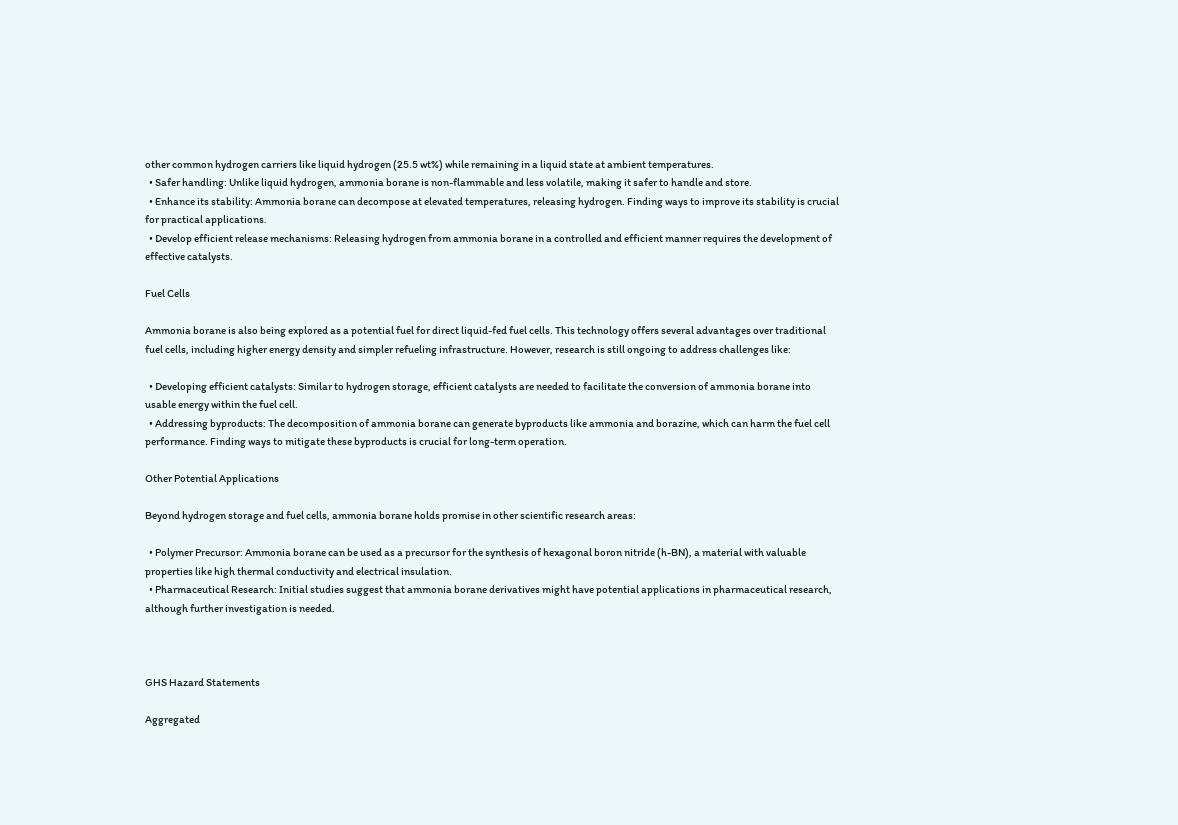other common hydrogen carriers like liquid hydrogen (25.5 wt%) while remaining in a liquid state at ambient temperatures.
  • Safer handling: Unlike liquid hydrogen, ammonia borane is non-flammable and less volatile, making it safer to handle and store.
  • Enhance its stability: Ammonia borane can decompose at elevated temperatures, releasing hydrogen. Finding ways to improve its stability is crucial for practical applications.
  • Develop efficient release mechanisms: Releasing hydrogen from ammonia borane in a controlled and efficient manner requires the development of effective catalysts.

Fuel Cells

Ammonia borane is also being explored as a potential fuel for direct liquid-fed fuel cells. This technology offers several advantages over traditional fuel cells, including higher energy density and simpler refueling infrastructure. However, research is still ongoing to address challenges like:

  • Developing efficient catalysts: Similar to hydrogen storage, efficient catalysts are needed to facilitate the conversion of ammonia borane into usable energy within the fuel cell.
  • Addressing byproducts: The decomposition of ammonia borane can generate byproducts like ammonia and borazine, which can harm the fuel cell performance. Finding ways to mitigate these byproducts is crucial for long-term operation.

Other Potential Applications

Beyond hydrogen storage and fuel cells, ammonia borane holds promise in other scientific research areas:

  • Polymer Precursor: Ammonia borane can be used as a precursor for the synthesis of hexagonal boron nitride (h-BN), a material with valuable properties like high thermal conductivity and electrical insulation.
  • Pharmaceutical Research: Initial studies suggest that ammonia borane derivatives might have potential applications in pharmaceutical research, although further investigation is needed.



GHS Hazard Statements

Aggregated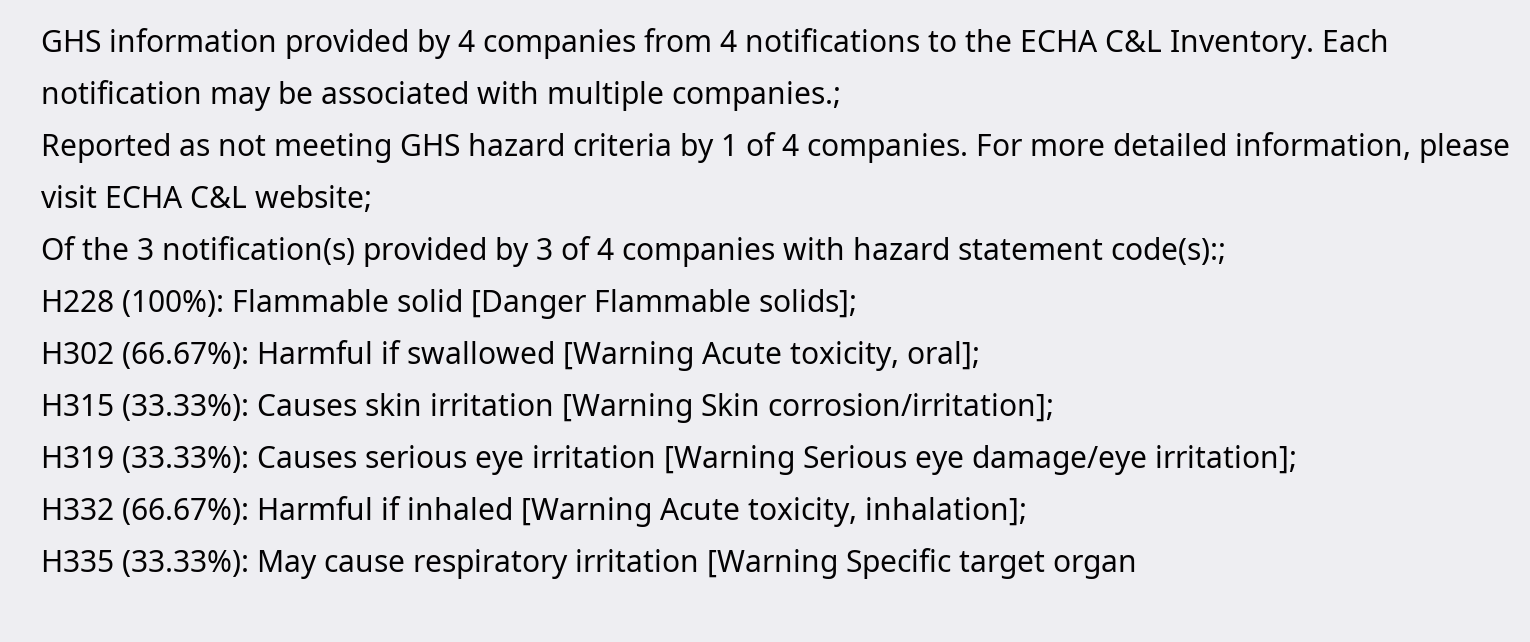GHS information provided by 4 companies from 4 notifications to the ECHA C&L Inventory. Each notification may be associated with multiple companies.;
Reported as not meeting GHS hazard criteria by 1 of 4 companies. For more detailed information, please visit ECHA C&L website;
Of the 3 notification(s) provided by 3 of 4 companies with hazard statement code(s):;
H228 (100%): Flammable solid [Danger Flammable solids];
H302 (66.67%): Harmful if swallowed [Warning Acute toxicity, oral];
H315 (33.33%): Causes skin irritation [Warning Skin corrosion/irritation];
H319 (33.33%): Causes serious eye irritation [Warning Serious eye damage/eye irritation];
H332 (66.67%): Harmful if inhaled [Warning Acute toxicity, inhalation];
H335 (33.33%): May cause respiratory irritation [Warning Specific target organ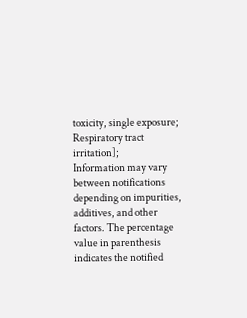toxicity, single exposure;
Respiratory tract irritation];
Information may vary between notifications depending on impurities, additives, and other factors. The percentage value in parenthesis indicates the notified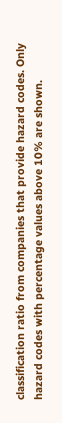classification ratio from companies that provide hazard codes. Only hazard codes with percentage values above 10% are shown.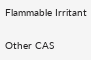Flammable Irritant


Other CAS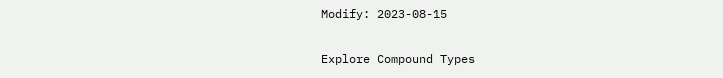Modify: 2023-08-15

Explore Compound Types